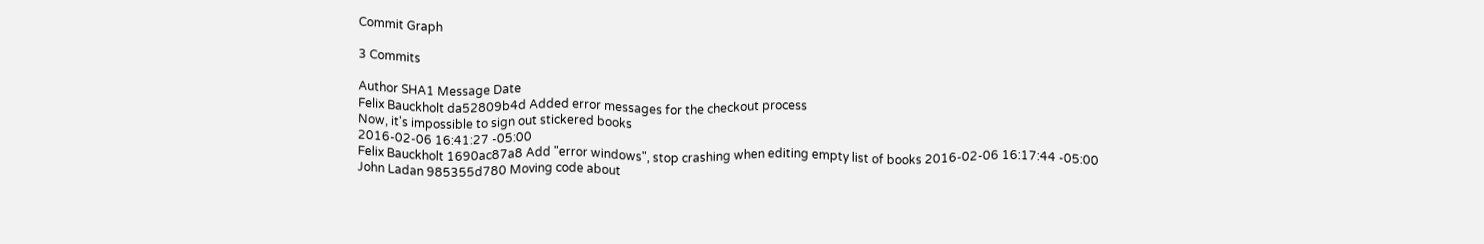Commit Graph

3 Commits

Author SHA1 Message Date
Felix Bauckholt da52809b4d Added error messages for the checkout process
Now, it's impossible to sign out stickered books
2016-02-06 16:41:27 -05:00
Felix Bauckholt 1690ac87a8 Add "error windows", stop crashing when editing empty list of books 2016-02-06 16:17:44 -05:00
John Ladan 985355d780 Moving code about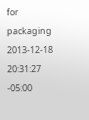for packaging 2013-12-18 20:31:27 -05:00